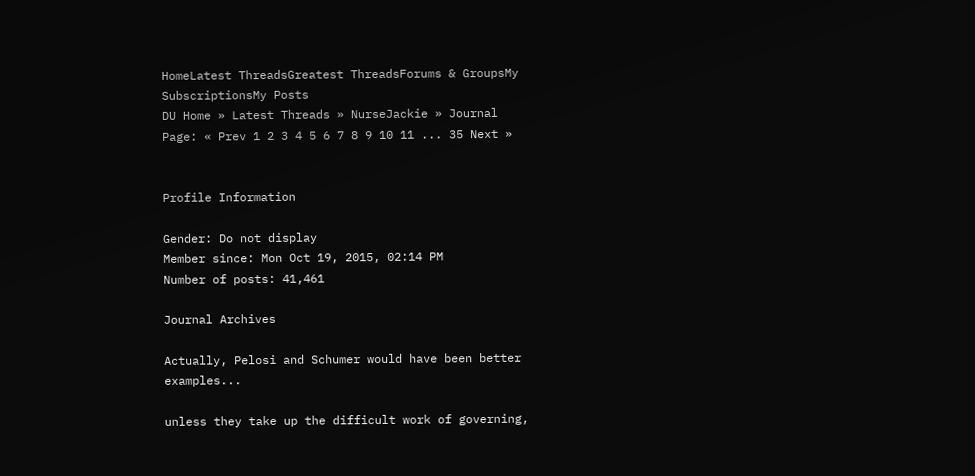HomeLatest ThreadsGreatest ThreadsForums & GroupsMy SubscriptionsMy Posts
DU Home » Latest Threads » NurseJackie » Journal
Page: « Prev 1 2 3 4 5 6 7 8 9 10 11 ... 35 Next »


Profile Information

Gender: Do not display
Member since: Mon Oct 19, 2015, 02:14 PM
Number of posts: 41,461

Journal Archives

Actually, Pelosi and Schumer would have been better examples...

unless they take up the difficult work of governing,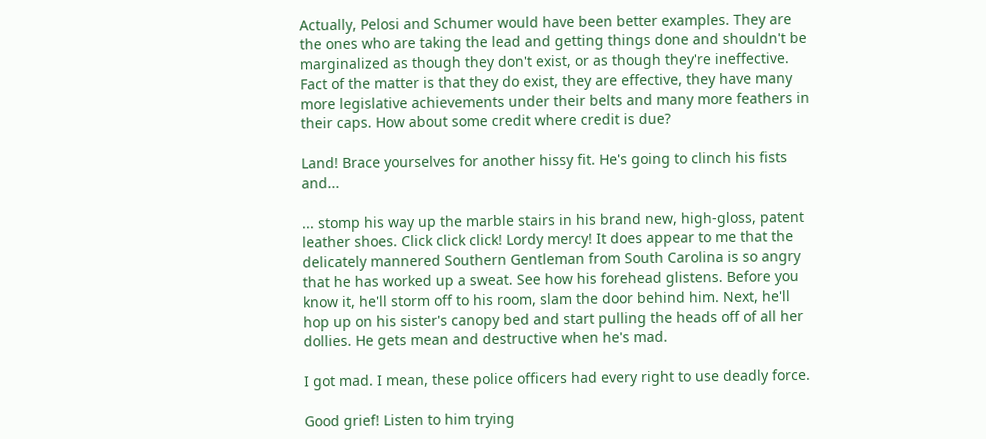Actually, Pelosi and Schumer would have been better examples. They are the ones who are taking the lead and getting things done and shouldn't be marginalized as though they don't exist, or as though they're ineffective. Fact of the matter is that they do exist, they are effective, they have many more legislative achievements under their belts and many more feathers in their caps. How about some credit where credit is due?

Land! Brace yourselves for another hissy fit. He's going to clinch his fists and...

... stomp his way up the marble stairs in his brand new, high-gloss, patent leather shoes. Click click click! Lordy mercy! It does appear to me that the delicately mannered Southern Gentleman from South Carolina is so angry that he has worked up a sweat. See how his forehead glistens. Before you know it, he'll storm off to his room, slam the door behind him. Next, he'll hop up on his sister's canopy bed and start pulling the heads off of all her dollies. He gets mean and destructive when he's mad.

I got mad. I mean, these police officers had every right to use deadly force.

Good grief! Listen to him trying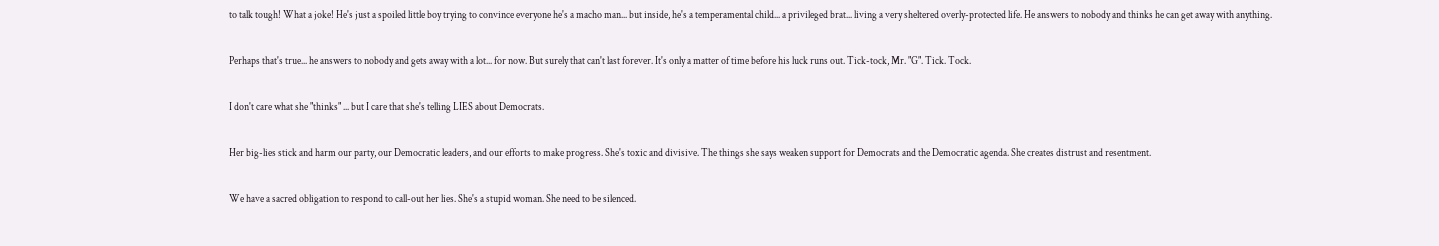to talk tough! What a joke! He's just a spoiled little boy trying to convince everyone he's a macho man... but inside, he's a temperamental child... a privileged brat... living a very sheltered overly-protected life. He answers to nobody and thinks he can get away with anything.

Perhaps that's true... he answers to nobody and gets away with a lot... for now. But surely that can't last forever. It's only a matter of time before his luck runs out. Tick-tock, Mr. "G". Tick. Tock.

I don't care what she "thinks" ... but I care that she's telling LIES about Democrats.

Her big-lies stick and harm our party, our Democratic leaders, and our efforts to make progress. She's toxic and divisive. The things she says weaken support for Democrats and the Democratic agenda. She creates distrust and resentment.

We have a sacred obligation to respond to call-out her lies. She's a stupid woman. She need to be silenced.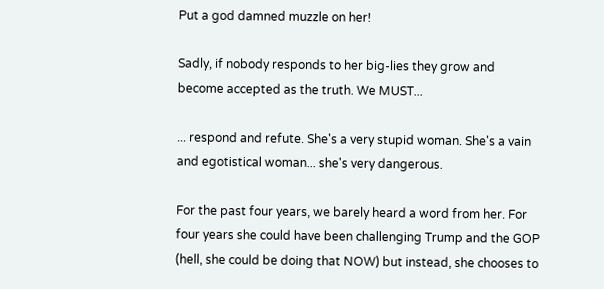Put a god damned muzzle on her!

Sadly, if nobody responds to her big-lies they grow and become accepted as the truth. We MUST...

... respond and refute. She's a very stupid woman. She's a vain and egotistical woman... she's very dangerous.

For the past four years, we barely heard a word from her. For four years she could have been challenging Trump and the GOP (hell, she could be doing that NOW) but instead, she chooses to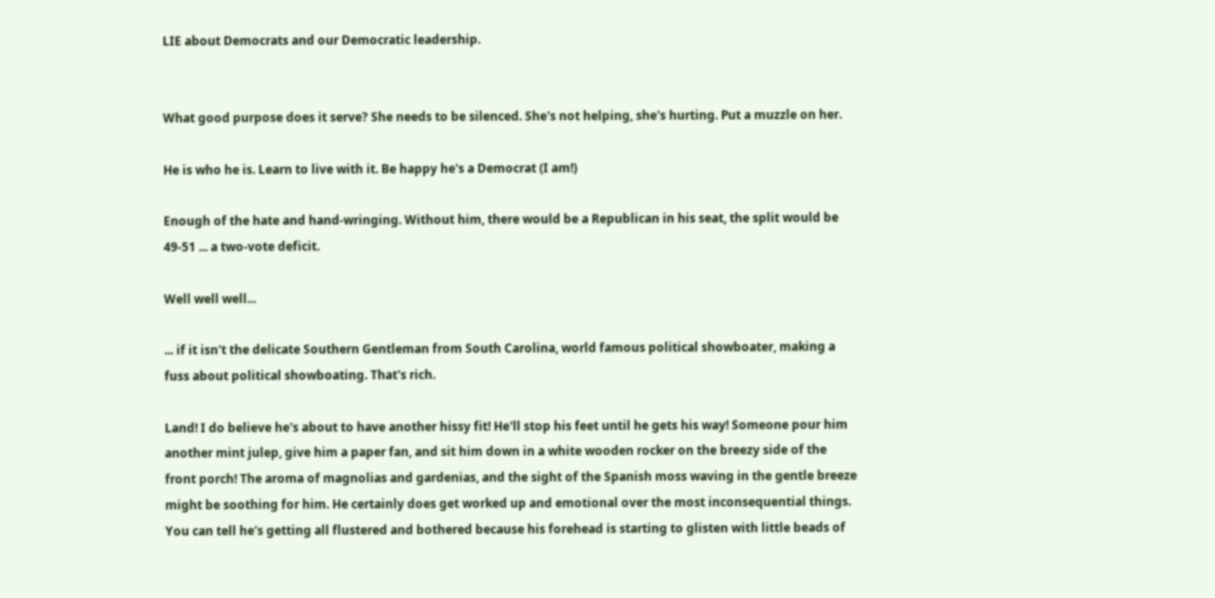LIE about Democrats and our Democratic leadership.


What good purpose does it serve? She needs to be silenced. She's not helping, she's hurting. Put a muzzle on her.

He is who he is. Learn to live with it. Be happy he's a Democrat (I am!)

Enough of the hate and hand-wringing. Without him, there would be a Republican in his seat, the split would be 49-51 ... a two-vote deficit.

Well well well...

... if it isn't the delicate Southern Gentleman from South Carolina, world famous political showboater, making a fuss about political showboating. That's rich.

Land! I do believe he's about to have another hissy fit! He'll stop his feet until he gets his way! Someone pour him another mint julep, give him a paper fan, and sit him down in a white wooden rocker on the breezy side of the front porch! The aroma of magnolias and gardenias, and the sight of the Spanish moss waving in the gentle breeze might be soothing for him. He certainly does get worked up and emotional over the most inconsequential things. You can tell he's getting all flustered and bothered because his forehead is starting to glisten with little beads of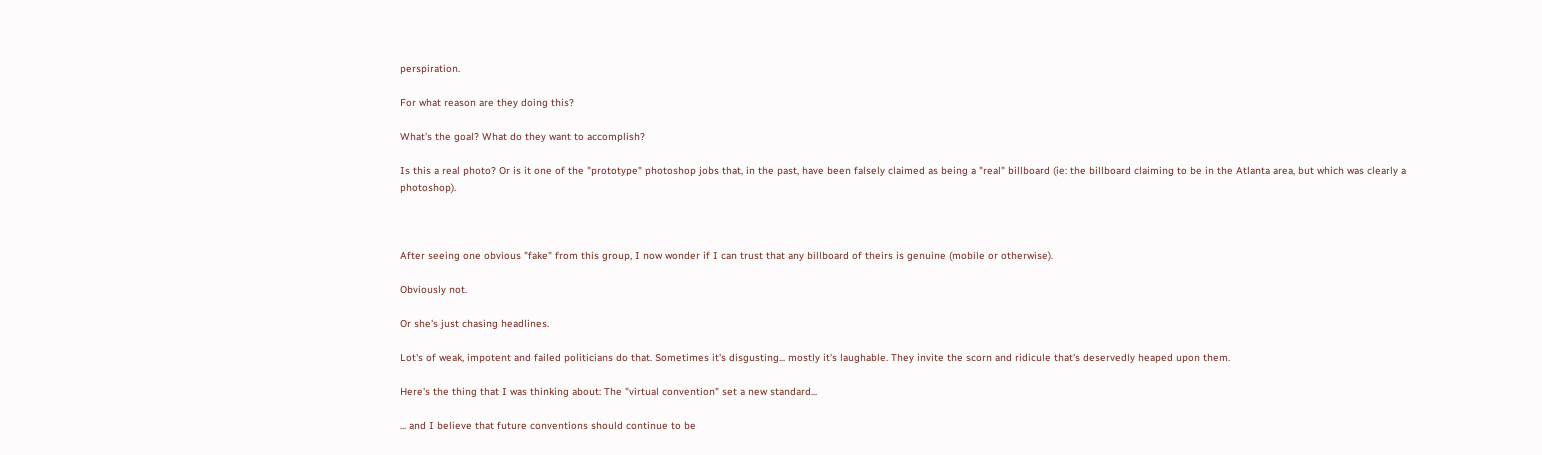perspiration.

For what reason are they doing this?

What's the goal? What do they want to accomplish?

Is this a real photo? Or is it one of the "prototype" photoshop jobs that, in the past, have been falsely claimed as being a "real" billboard (ie: the billboard claiming to be in the Atlanta area, but which was clearly a photoshop).



After seeing one obvious "fake" from this group, I now wonder if I can trust that any billboard of theirs is genuine (mobile or otherwise).

Obviously not.

Or she's just chasing headlines.

Lot's of weak, impotent and failed politicians do that. Sometimes it's disgusting... mostly it's laughable. They invite the scorn and ridicule that's deservedly heaped upon them.

Here's the thing that I was thinking about: The "virtual convention" set a new standard...

... and I believe that future conventions should continue to be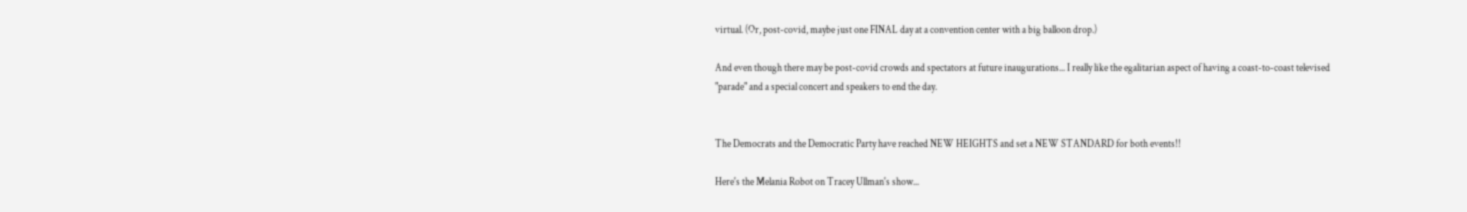virtual. (Or, post-covid, maybe just one FINAL day at a convention center with a big balloon drop.)

And even though there may be post-covid crowds and spectators at future inaugurations... I really like the egalitarian aspect of having a coast-to-coast televised "parade" and a special concert and speakers to end the day.


The Democrats and the Democratic Party have reached NEW HEIGHTS and set a NEW STANDARD for both events!!

Here's the Melania Robot on Tracey Ullman's show...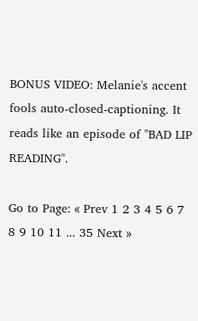BONUS VIDEO: Melanie's accent fools auto-closed-captioning. It reads like an episode of "BAD LIP READING".

Go to Page: « Prev 1 2 3 4 5 6 7 8 9 10 11 ... 35 Next »